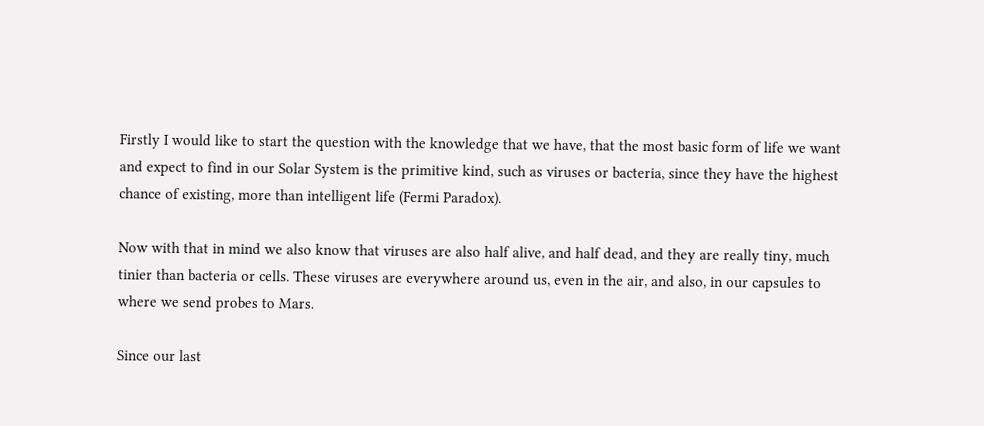Firstly I would like to start the question with the knowledge that we have, that the most basic form of life we want and expect to find in our Solar System is the primitive kind, such as viruses or bacteria, since they have the highest chance of existing, more than intelligent life (Fermi Paradox).

Now with that in mind we also know that viruses are also half alive, and half dead, and they are really tiny, much tinier than bacteria or cells. These viruses are everywhere around us, even in the air, and also, in our capsules to where we send probes to Mars.

Since our last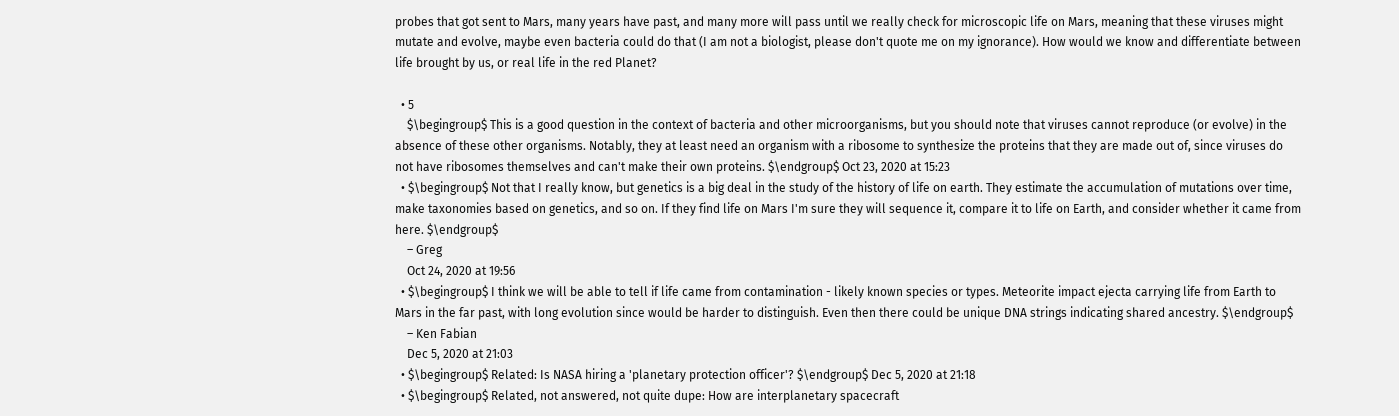probes that got sent to Mars, many years have past, and many more will pass until we really check for microscopic life on Mars, meaning that these viruses might mutate and evolve, maybe even bacteria could do that (I am not a biologist, please don't quote me on my ignorance). How would we know and differentiate between life brought by us, or real life in the red Planet?

  • 5
    $\begingroup$ This is a good question in the context of bacteria and other microorganisms, but you should note that viruses cannot reproduce (or evolve) in the absence of these other organisms. Notably, they at least need an organism with a ribosome to synthesize the proteins that they are made out of, since viruses do not have ribosomes themselves and can't make their own proteins. $\endgroup$ Oct 23, 2020 at 15:23
  • $\begingroup$ Not that I really know, but genetics is a big deal in the study of the history of life on earth. They estimate the accumulation of mutations over time, make taxonomies based on genetics, and so on. If they find life on Mars I'm sure they will sequence it, compare it to life on Earth, and consider whether it came from here. $\endgroup$
    – Greg
    Oct 24, 2020 at 19:56
  • $\begingroup$ I think we will be able to tell if life came from contamination - likely known species or types. Meteorite impact ejecta carrying life from Earth to Mars in the far past, with long evolution since would be harder to distinguish. Even then there could be unique DNA strings indicating shared ancestry. $\endgroup$
    – Ken Fabian
    Dec 5, 2020 at 21:03
  • $\begingroup$ Related: Is NASA hiring a 'planetary protection officer'? $\endgroup$ Dec 5, 2020 at 21:18
  • $\begingroup$ Related, not answered, not quite dupe: How are interplanetary spacecraft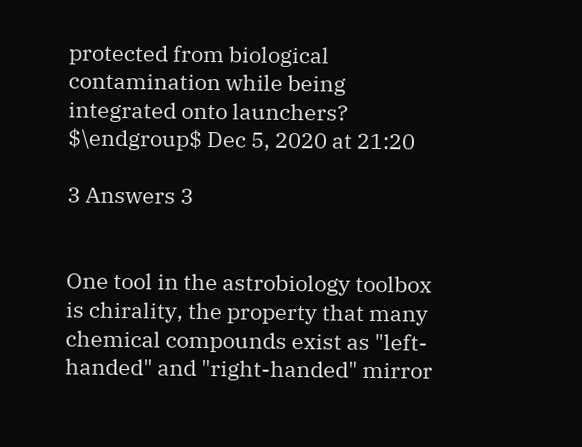protected from biological contamination while being integrated onto launchers? $\endgroup$ Dec 5, 2020 at 21:20

3 Answers 3


One tool in the astrobiology toolbox is chirality, the property that many chemical compounds exist as "left-handed" and "right-handed" mirror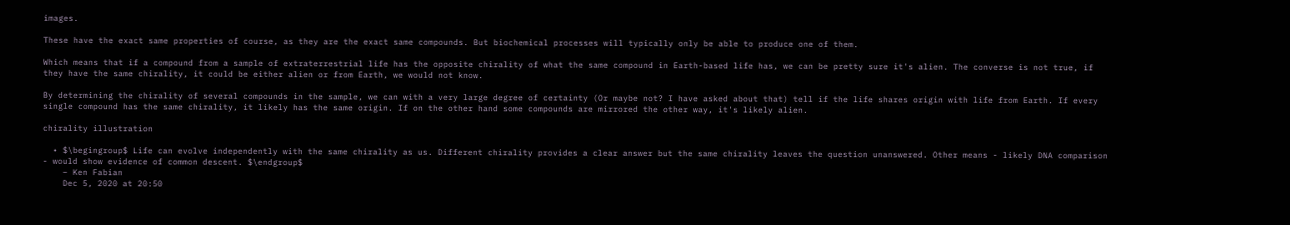images.

These have the exact same properties of course, as they are the exact same compounds. But biochemical processes will typically only be able to produce one of them.

Which means that if a compound from a sample of extraterrestrial life has the opposite chirality of what the same compound in Earth-based life has, we can be pretty sure it's alien. The converse is not true, if they have the same chirality, it could be either alien or from Earth, we would not know.

By determining the chirality of several compounds in the sample, we can with a very large degree of certainty (Or maybe not? I have asked about that) tell if the life shares origin with life from Earth. If every single compound has the same chirality, it likely has the same origin. If on the other hand some compounds are mirrored the other way, it's likely alien.

chirality illustration

  • $\begingroup$ Life can evolve independently with the same chirality as us. Different chirality provides a clear answer but the same chirality leaves the question unanswered. Other means - likely DNA comparison - would show evidence of common descent. $\endgroup$
    – Ken Fabian
    Dec 5, 2020 at 20:50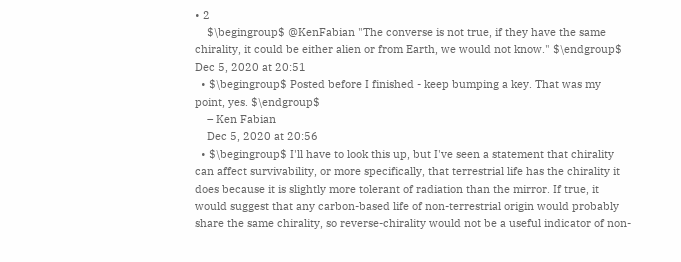• 2
    $\begingroup$ @KenFabian "The converse is not true, if they have the same chirality, it could be either alien or from Earth, we would not know." $\endgroup$ Dec 5, 2020 at 20:51
  • $\begingroup$ Posted before I finished - keep bumping a key. That was my point, yes. $\endgroup$
    – Ken Fabian
    Dec 5, 2020 at 20:56
  • $\begingroup$ I'll have to look this up, but I've seen a statement that chirality can affect survivability, or more specifically, that terrestrial life has the chirality it does because it is slightly more tolerant of radiation than the mirror. If true, it would suggest that any carbon-based life of non-terrestrial origin would probably share the same chirality, so reverse-chirality would not be a useful indicator of non-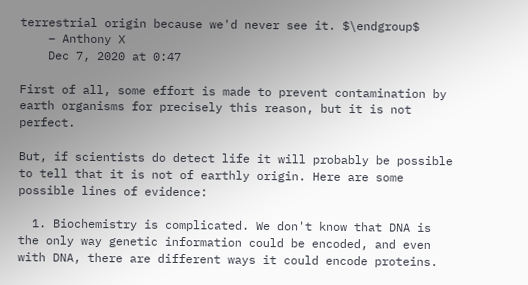terrestrial origin because we'd never see it. $\endgroup$
    – Anthony X
    Dec 7, 2020 at 0:47

First of all, some effort is made to prevent contamination by earth organisms for precisely this reason, but it is not perfect.

But, if scientists do detect life it will probably be possible to tell that it is not of earthly origin. Here are some possible lines of evidence:

  1. Biochemistry is complicated. We don't know that DNA is the only way genetic information could be encoded, and even with DNA, there are different ways it could encode proteins.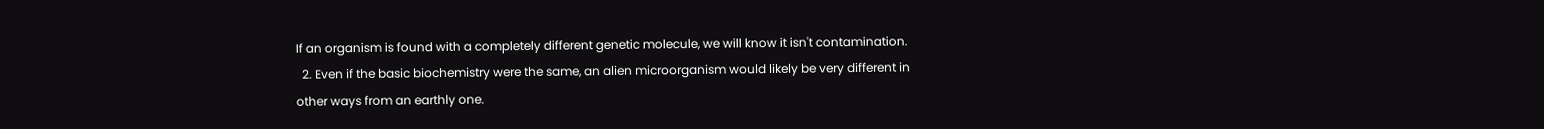If an organism is found with a completely different genetic molecule, we will know it isn't contamination.
  2. Even if the basic biochemistry were the same, an alien microorganism would likely be very different in other ways from an earthly one.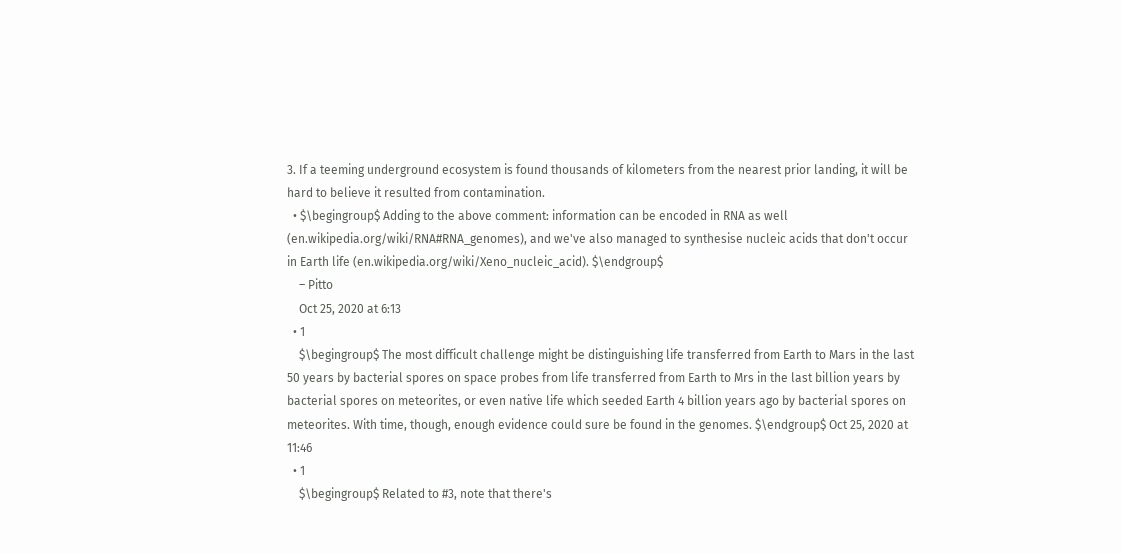3. If a teeming underground ecosystem is found thousands of kilometers from the nearest prior landing, it will be hard to believe it resulted from contamination.
  • $\begingroup$ Adding to the above comment: information can be encoded in RNA as well (en.wikipedia.org/wiki/RNA#RNA_genomes), and we've also managed to synthesise nucleic acids that don't occur in Earth life (en.wikipedia.org/wiki/Xeno_nucleic_acid). $\endgroup$
    – Pitto
    Oct 25, 2020 at 6:13
  • 1
    $\begingroup$ The most difficult challenge might be distinguishing life transferred from Earth to Mars in the last 50 years by bacterial spores on space probes from life transferred from Earth to Mrs in the last billion years by bacterial spores on meteorites, or even native life which seeded Earth 4 billion years ago by bacterial spores on meteorites. With time, though, enough evidence could sure be found in the genomes. $\endgroup$ Oct 25, 2020 at 11:46
  • 1
    $\begingroup$ Related to #3, note that there's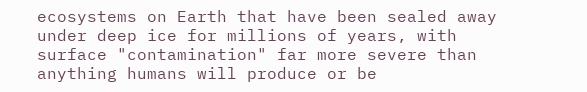ecosystems on Earth that have been sealed away under deep ice for millions of years, with surface "contamination" far more severe than anything humans will produce or be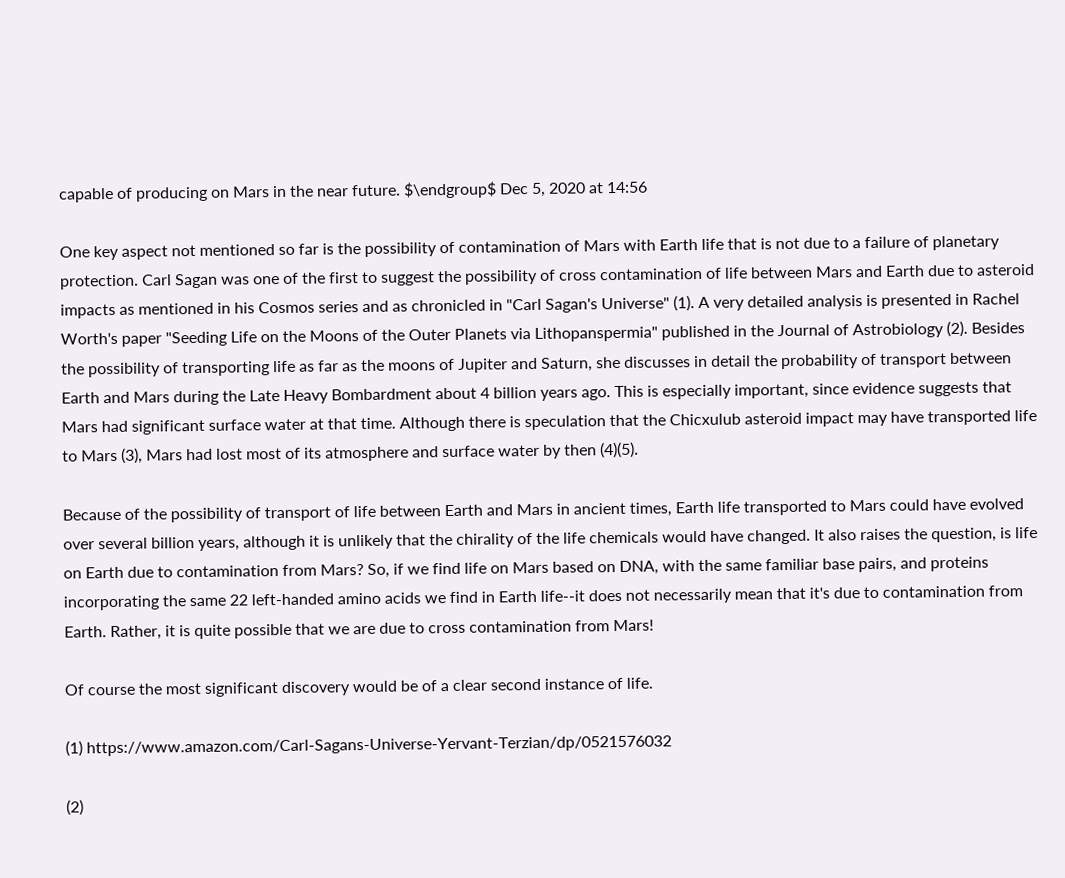capable of producing on Mars in the near future. $\endgroup$ Dec 5, 2020 at 14:56

One key aspect not mentioned so far is the possibility of contamination of Mars with Earth life that is not due to a failure of planetary protection. Carl Sagan was one of the first to suggest the possibility of cross contamination of life between Mars and Earth due to asteroid impacts as mentioned in his Cosmos series and as chronicled in "Carl Sagan's Universe" (1). A very detailed analysis is presented in Rachel Worth's paper "Seeding Life on the Moons of the Outer Planets via Lithopanspermia" published in the Journal of Astrobiology (2). Besides the possibility of transporting life as far as the moons of Jupiter and Saturn, she discusses in detail the probability of transport between Earth and Mars during the Late Heavy Bombardment about 4 billion years ago. This is especially important, since evidence suggests that Mars had significant surface water at that time. Although there is speculation that the Chicxulub asteroid impact may have transported life to Mars (3), Mars had lost most of its atmosphere and surface water by then (4)(5).

Because of the possibility of transport of life between Earth and Mars in ancient times, Earth life transported to Mars could have evolved over several billion years, although it is unlikely that the chirality of the life chemicals would have changed. It also raises the question, is life on Earth due to contamination from Mars? So, if we find life on Mars based on DNA, with the same familiar base pairs, and proteins incorporating the same 22 left-handed amino acids we find in Earth life--it does not necessarily mean that it's due to contamination from Earth. Rather, it is quite possible that we are due to cross contamination from Mars!

Of course the most significant discovery would be of a clear second instance of life.

(1) https://www.amazon.com/Carl-Sagans-Universe-Yervant-Terzian/dp/0521576032

(2)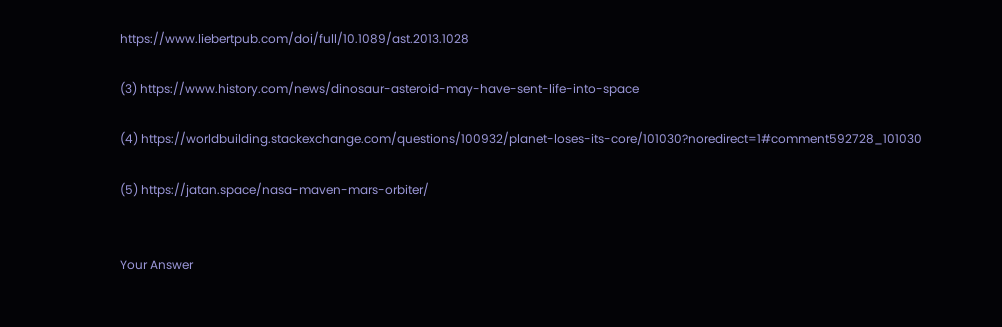https://www.liebertpub.com/doi/full/10.1089/ast.2013.1028

(3) https://www.history.com/news/dinosaur-asteroid-may-have-sent-life-into-space

(4) https://worldbuilding.stackexchange.com/questions/100932/planet-loses-its-core/101030?noredirect=1#comment592728_101030

(5) https://jatan.space/nasa-maven-mars-orbiter/


Your Answer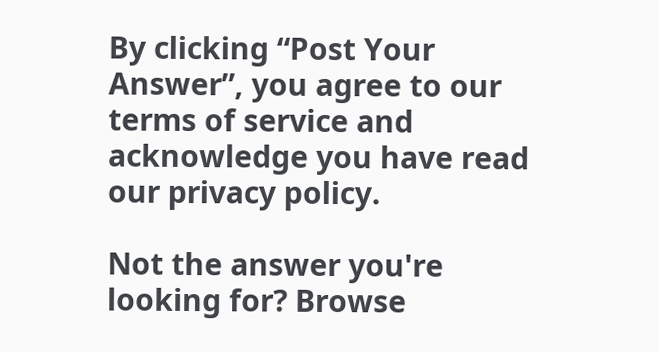By clicking “Post Your Answer”, you agree to our terms of service and acknowledge you have read our privacy policy.

Not the answer you're looking for? Browse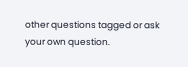other questions tagged or ask your own question.